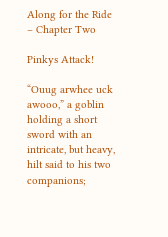Along for the Ride – Chapter Two

Pinkys Attack!

“Ouug arwhee uck awooo,” a goblin holding a short sword with an intricate, but heavy, hilt said to his two companions;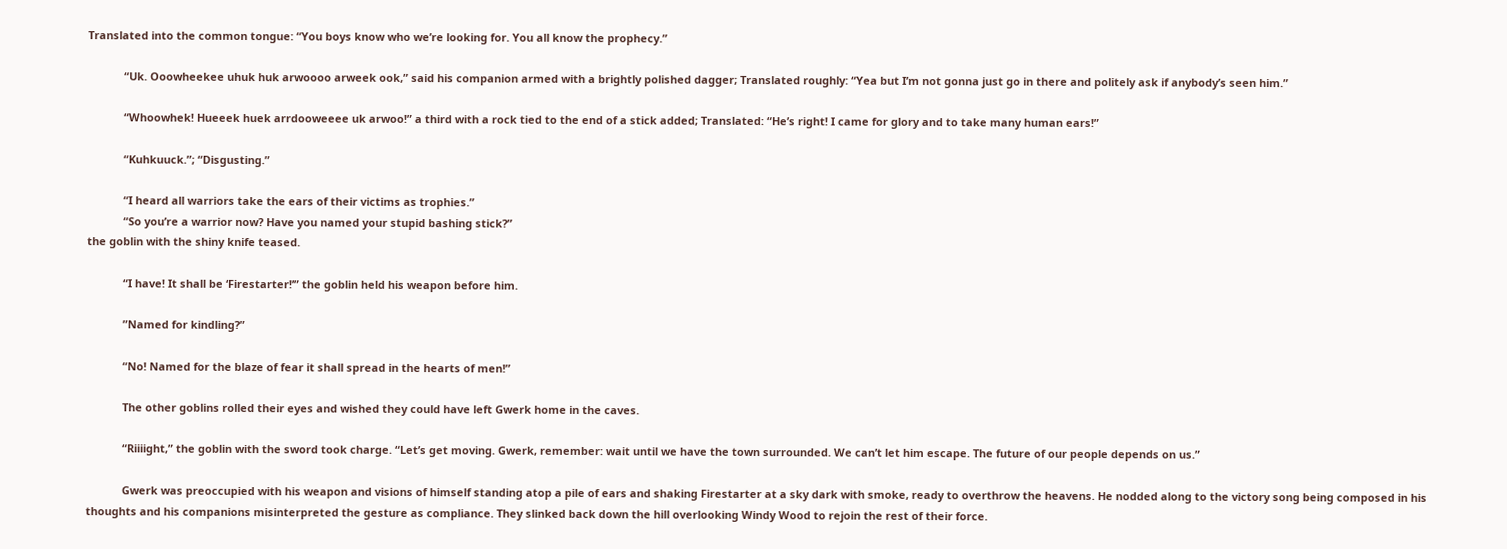Translated into the common tongue: “You boys know who we’re looking for. You all know the prophecy.”

            “Uk. Ooowheekee uhuk huk arwoooo arweek ook,” said his companion armed with a brightly polished dagger; Translated roughly: “Yea but I’m not gonna just go in there and politely ask if anybody’s seen him.”

            “Whoowhek! Hueeek huek arrdooweeee uk arwoo!” a third with a rock tied to the end of a stick added; Translated: “He’s right! I came for glory and to take many human ears!”

            “Kuhkuuck.”; “Disgusting.”

            “I heard all warriors take the ears of their victims as trophies.”
            “So you’re a warrior now? Have you named your stupid bashing stick?”
the goblin with the shiny knife teased.

            “I have! It shall be ‘Firestarter!’” the goblin held his weapon before him.

            ”Named for kindling?”

            “No! Named for the blaze of fear it shall spread in the hearts of men!”

            The other goblins rolled their eyes and wished they could have left Gwerk home in the caves.

            “Riiiight,” the goblin with the sword took charge. “Let’s get moving. Gwerk, remember: wait until we have the town surrounded. We can’t let him escape. The future of our people depends on us.”

            Gwerk was preoccupied with his weapon and visions of himself standing atop a pile of ears and shaking Firestarter at a sky dark with smoke, ready to overthrow the heavens. He nodded along to the victory song being composed in his thoughts and his companions misinterpreted the gesture as compliance. They slinked back down the hill overlooking Windy Wood to rejoin the rest of their force.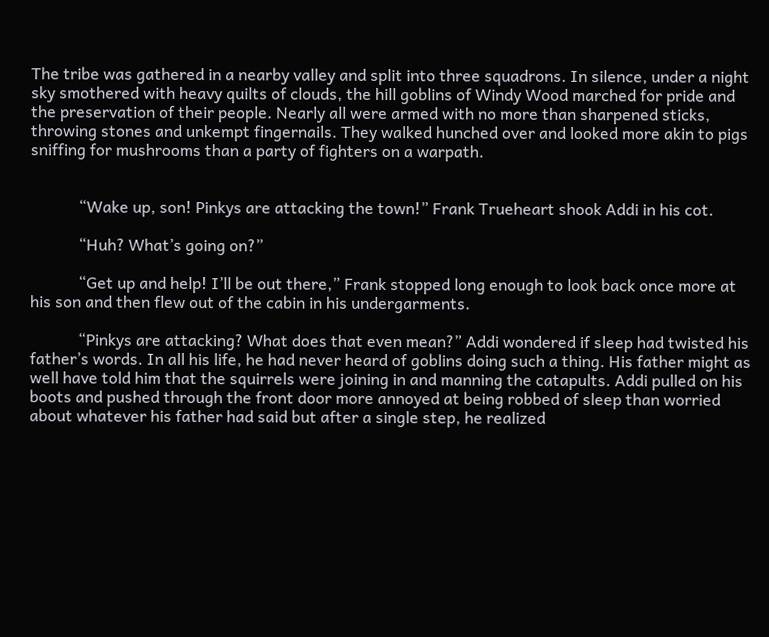The tribe was gathered in a nearby valley and split into three squadrons. In silence, under a night sky smothered with heavy quilts of clouds, the hill goblins of Windy Wood marched for pride and the preservation of their people. Nearly all were armed with no more than sharpened sticks, throwing stones and unkempt fingernails. They walked hunched over and looked more akin to pigs sniffing for mushrooms than a party of fighters on a warpath.


            “Wake up, son! Pinkys are attacking the town!” Frank Trueheart shook Addi in his cot.

            “Huh? What’s going on?”

            “Get up and help! I’ll be out there,” Frank stopped long enough to look back once more at his son and then flew out of the cabin in his undergarments.

            “Pinkys are attacking? What does that even mean?” Addi wondered if sleep had twisted his father’s words. In all his life, he had never heard of goblins doing such a thing. His father might as well have told him that the squirrels were joining in and manning the catapults. Addi pulled on his boots and pushed through the front door more annoyed at being robbed of sleep than worried about whatever his father had said but after a single step, he realized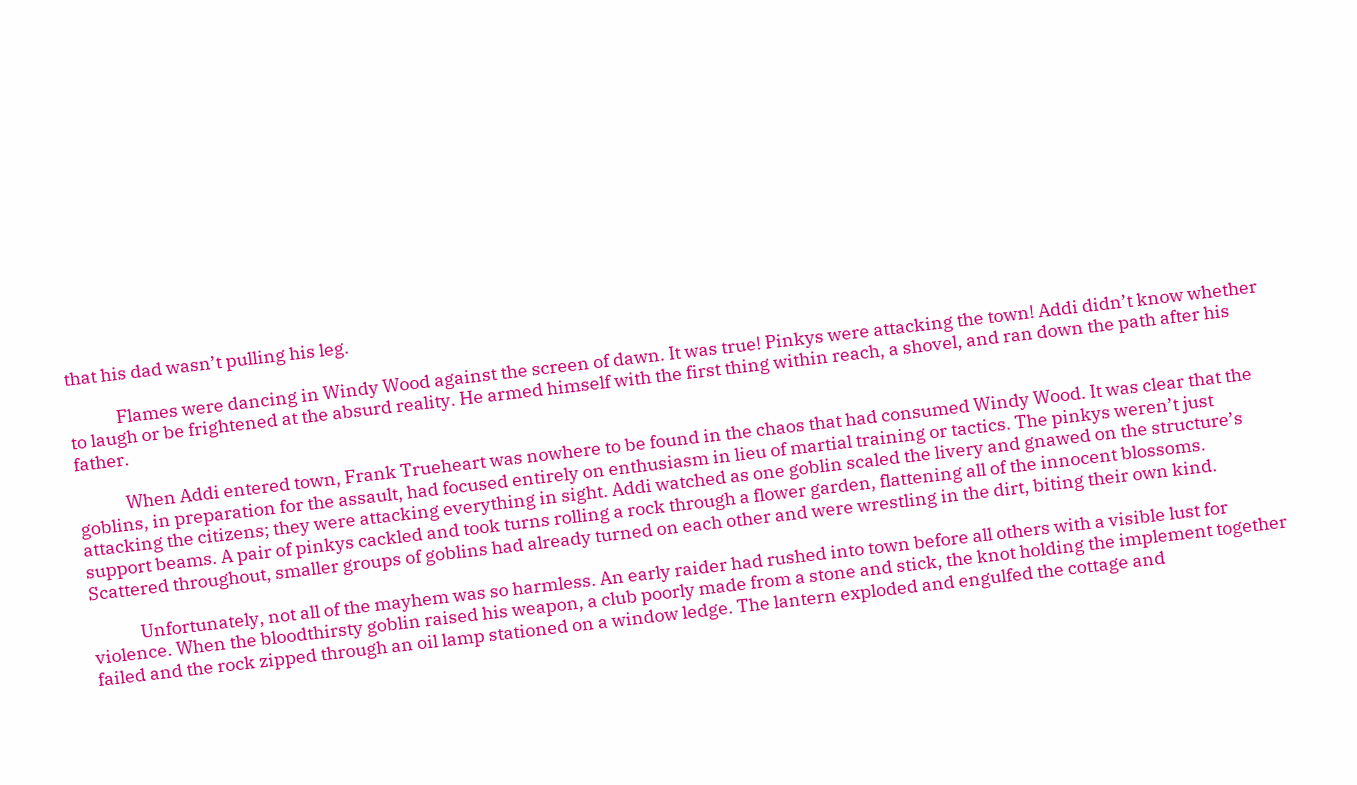that his dad wasn’t pulling his leg.

            Flames were dancing in Windy Wood against the screen of dawn. It was true! Pinkys were attacking the town! Addi didn’t know whether to laugh or be frightened at the absurd reality. He armed himself with the first thing within reach, a shovel, and ran down the path after his father.

            When Addi entered town, Frank Trueheart was nowhere to be found in the chaos that had consumed Windy Wood. It was clear that the goblins, in preparation for the assault, had focused entirely on enthusiasm in lieu of martial training or tactics. The pinkys weren’t just attacking the citizens; they were attacking everything in sight. Addi watched as one goblin scaled the livery and gnawed on the structure’s support beams. A pair of pinkys cackled and took turns rolling a rock through a flower garden, flattening all of the innocent blossoms. Scattered throughout, smaller groups of goblins had already turned on each other and were wrestling in the dirt, biting their own kind.

            Unfortunately, not all of the mayhem was so harmless. An early raider had rushed into town before all others with a visible lust for violence. When the bloodthirsty goblin raised his weapon, a club poorly made from a stone and stick, the knot holding the implement together failed and the rock zipped through an oil lamp stationed on a window ledge. The lantern exploded and engulfed the cottage and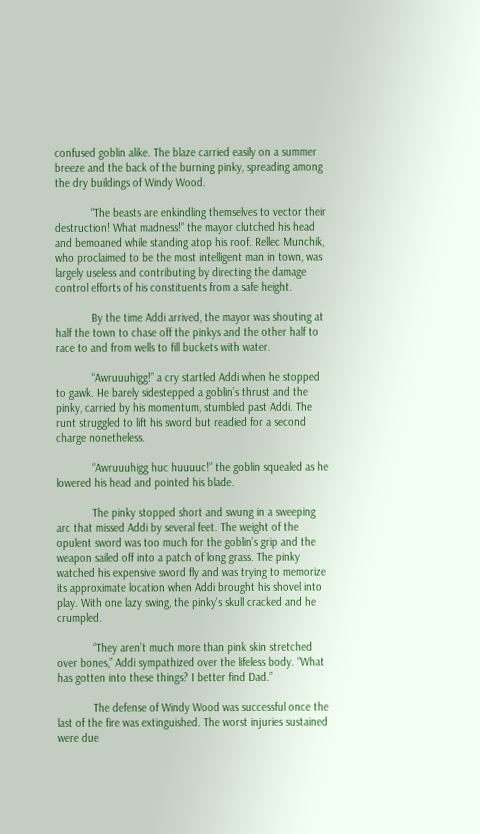confused goblin alike. The blaze carried easily on a summer breeze and the back of the burning pinky, spreading among the dry buildings of Windy Wood.

            “The beasts are enkindling themselves to vector their destruction! What madness!” the mayor clutched his head and bemoaned while standing atop his roof. Rellec Munchik, who proclaimed to be the most intelligent man in town, was largely useless and contributing by directing the damage control efforts of his constituents from a safe height.

            By the time Addi arrived, the mayor was shouting at half the town to chase off the pinkys and the other half to race to and from wells to fill buckets with water.

            “Awruuuhigg!” a cry startled Addi when he stopped to gawk. He barely sidestepped a goblin’s thrust and the pinky, carried by his momentum, stumbled past Addi. The runt struggled to lift his sword but readied for a second charge nonetheless.

            “Awruuuhigg huc huuuuc!” the goblin squealed as he lowered his head and pointed his blade.

            The pinky stopped short and swung in a sweeping arc that missed Addi by several feet. The weight of the opulent sword was too much for the goblin’s grip and the weapon sailed off into a patch of long grass. The pinky watched his expensive sword fly and was trying to memorize its approximate location when Addi brought his shovel into play. With one lazy swing, the pinky’s skull cracked and he crumpled.

            “They aren’t much more than pink skin stretched over bones,” Addi sympathized over the lifeless body. “What has gotten into these things? I better find Dad.”

            The defense of Windy Wood was successful once the last of the fire was extinguished. The worst injuries sustained were due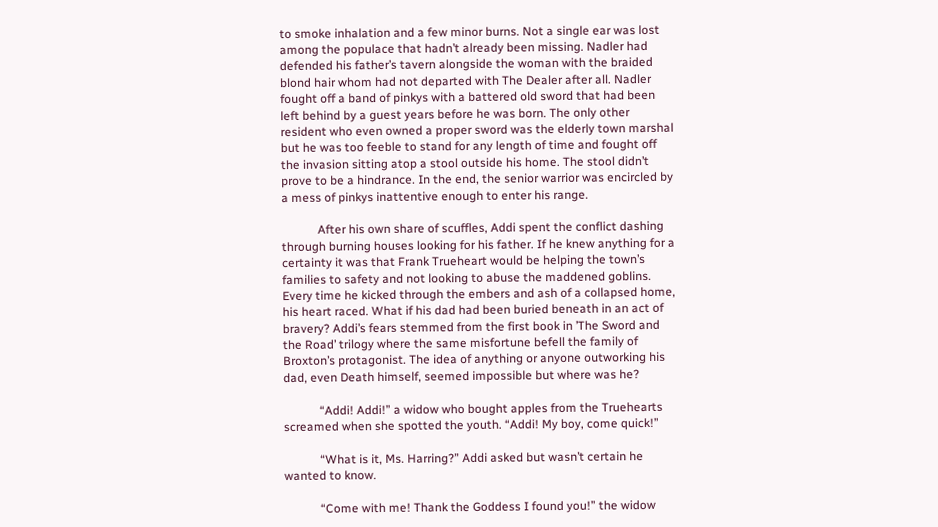to smoke inhalation and a few minor burns. Not a single ear was lost among the populace that hadn’t already been missing. Nadler had defended his father’s tavern alongside the woman with the braided blond hair whom had not departed with The Dealer after all. Nadler fought off a band of pinkys with a battered old sword that had been left behind by a guest years before he was born. The only other resident who even owned a proper sword was the elderly town marshal but he was too feeble to stand for any length of time and fought off the invasion sitting atop a stool outside his home. The stool didn’t prove to be a hindrance. In the end, the senior warrior was encircled by a mess of pinkys inattentive enough to enter his range.

            After his own share of scuffles, Addi spent the conflict dashing through burning houses looking for his father. If he knew anything for a certainty it was that Frank Trueheart would be helping the town’s families to safety and not looking to abuse the maddened goblins. Every time he kicked through the embers and ash of a collapsed home, his heart raced. What if his dad had been buried beneath in an act of bravery? Addi’s fears stemmed from the first book in ’The Sword and the Road’ trilogy where the same misfortune befell the family of Broxton’s protagonist. The idea of anything or anyone outworking his dad, even Death himself, seemed impossible but where was he?

            “Addi! Addi!” a widow who bought apples from the Truehearts screamed when she spotted the youth. “Addi! My boy, come quick!”

            “What is it, Ms. Harring?” Addi asked but wasn’t certain he wanted to know.

            “Come with me! Thank the Goddess I found you!” the widow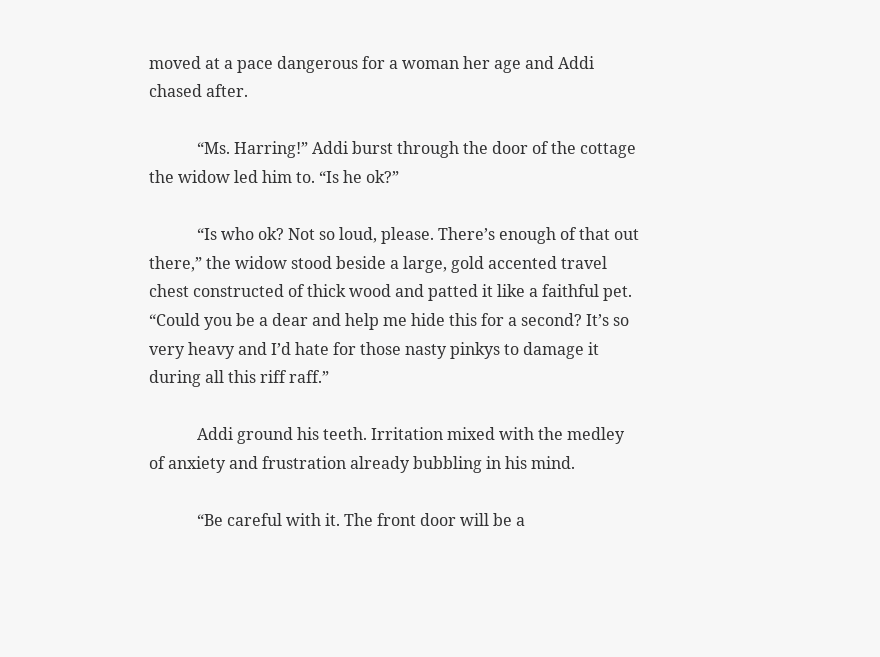moved at a pace dangerous for a woman her age and Addi chased after.

            “Ms. Harring!” Addi burst through the door of the cottage the widow led him to. “Is he ok?”

            “Is who ok? Not so loud, please. There’s enough of that out there,” the widow stood beside a large, gold accented travel chest constructed of thick wood and patted it like a faithful pet. “Could you be a dear and help me hide this for a second? It’s so very heavy and I’d hate for those nasty pinkys to damage it during all this riff raff.”

            Addi ground his teeth. Irritation mixed with the medley of anxiety and frustration already bubbling in his mind.

            “Be careful with it. The front door will be a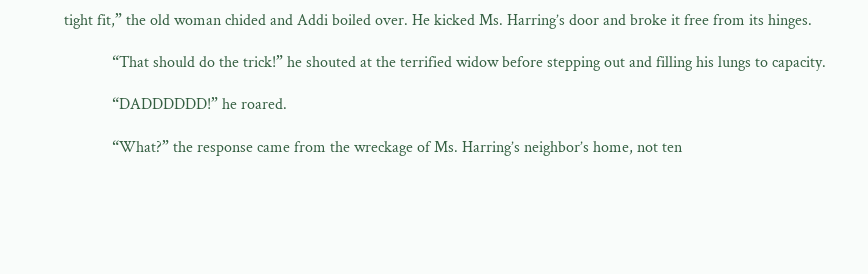tight fit,” the old woman chided and Addi boiled over. He kicked Ms. Harring’s door and broke it free from its hinges.

            “That should do the trick!” he shouted at the terrified widow before stepping out and filling his lungs to capacity.

            “DADDDDDD!” he roared.

            “What?” the response came from the wreckage of Ms. Harring’s neighbor’s home, not ten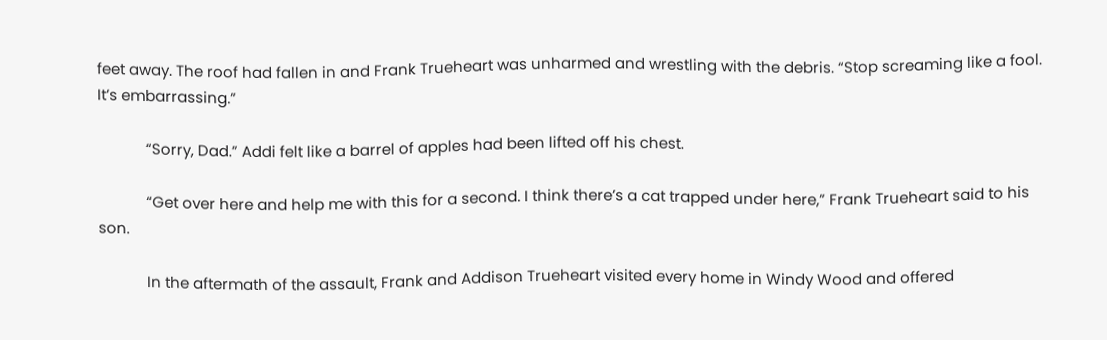feet away. The roof had fallen in and Frank Trueheart was unharmed and wrestling with the debris. “Stop screaming like a fool. It’s embarrassing.”

            “Sorry, Dad.” Addi felt like a barrel of apples had been lifted off his chest.

            “Get over here and help me with this for a second. I think there’s a cat trapped under here,” Frank Trueheart said to his son.

            In the aftermath of the assault, Frank and Addison Trueheart visited every home in Windy Wood and offered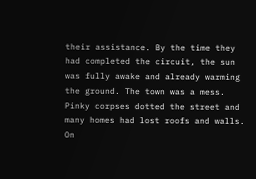their assistance. By the time they had completed the circuit, the sun was fully awake and already warming the ground. The town was a mess. Pinky corpses dotted the street and many homes had lost roofs and walls. On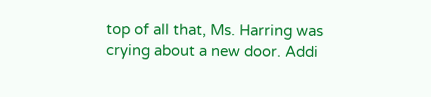top of all that, Ms. Harring was crying about a new door. Addi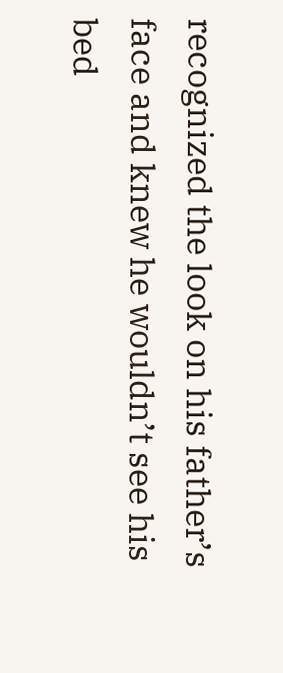recognized the look on his father’s face and knew he wouldn’t see his bed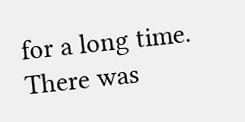for a long time. There was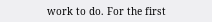work to do. For the first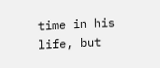time in his life, but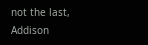not the last, Addison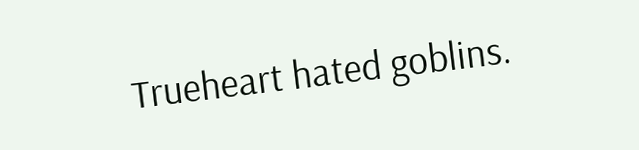Trueheart hated goblins.